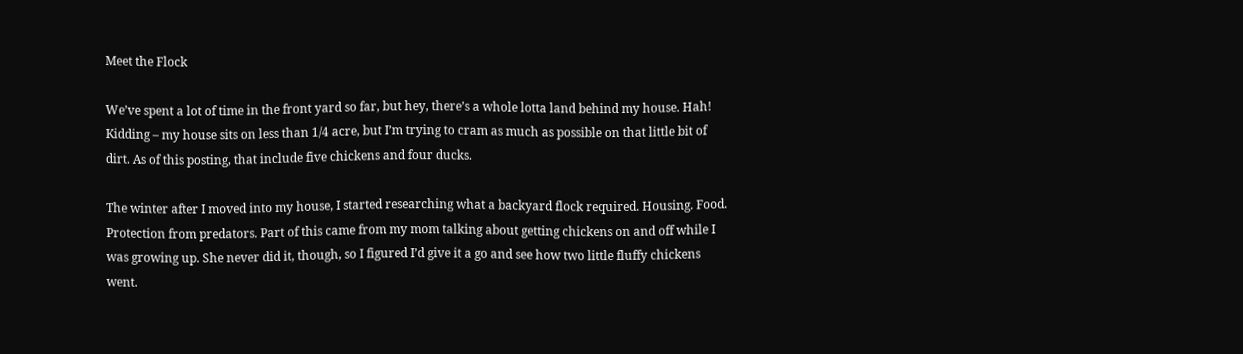Meet the Flock

We’ve spent a lot of time in the front yard so far, but hey, there’s a whole lotta land behind my house. Hah! Kidding – my house sits on less than 1/4 acre, but I’m trying to cram as much as possible on that little bit of dirt. As of this posting, that include five chickens and four ducks.

The winter after I moved into my house, I started researching what a backyard flock required. Housing. Food. Protection from predators. Part of this came from my mom talking about getting chickens on and off while I was growing up. She never did it, though, so I figured I’d give it a go and see how two little fluffy chickens went.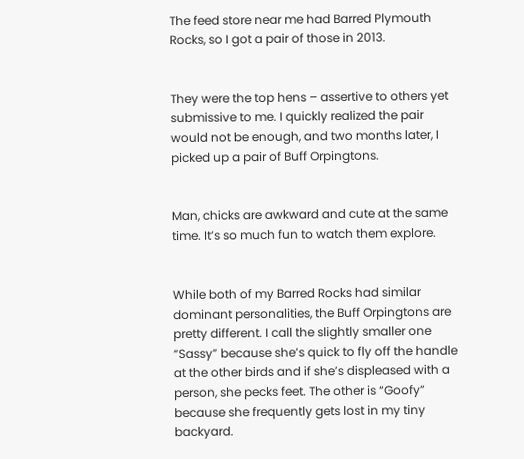The feed store near me had Barred Plymouth Rocks, so I got a pair of those in 2013.


They were the top hens – assertive to others yet submissive to me. I quickly realized the pair would not be enough, and two months later, I picked up a pair of Buff Orpingtons.


Man, chicks are awkward and cute at the same time. It’s so much fun to watch them explore.


While both of my Barred Rocks had similar dominant personalities, the Buff Orpingtons are pretty different. I call the slightly smaller one “Sassy” because she’s quick to fly off the handle at the other birds and if she’s displeased with a person, she pecks feet. The other is “Goofy” because she frequently gets lost in my tiny backyard.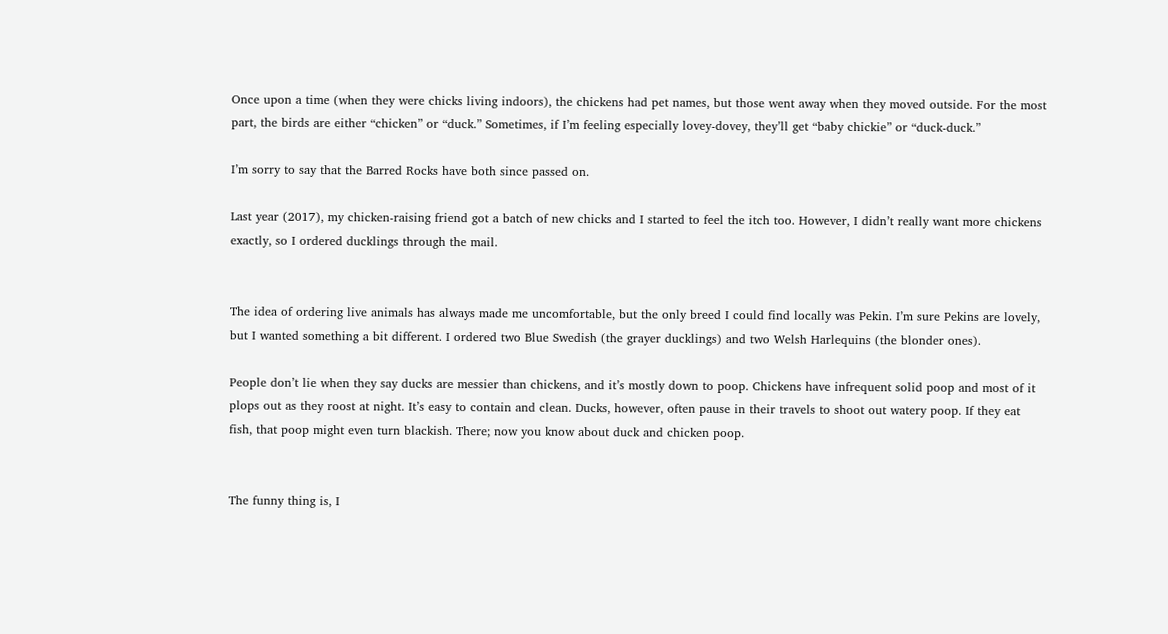Once upon a time (when they were chicks living indoors), the chickens had pet names, but those went away when they moved outside. For the most part, the birds are either “chicken” or “duck.” Sometimes, if I’m feeling especially lovey-dovey, they’ll get “baby chickie” or “duck-duck.”

I’m sorry to say that the Barred Rocks have both since passed on.

Last year (2017), my chicken-raising friend got a batch of new chicks and I started to feel the itch too. However, I didn’t really want more chickens exactly, so I ordered ducklings through the mail.


The idea of ordering live animals has always made me uncomfortable, but the only breed I could find locally was Pekin. I’m sure Pekins are lovely, but I wanted something a bit different. I ordered two Blue Swedish (the grayer ducklings) and two Welsh Harlequins (the blonder ones).

People don’t lie when they say ducks are messier than chickens, and it’s mostly down to poop. Chickens have infrequent solid poop and most of it plops out as they roost at night. It’s easy to contain and clean. Ducks, however, often pause in their travels to shoot out watery poop. If they eat fish, that poop might even turn blackish. There; now you know about duck and chicken poop.


The funny thing is, I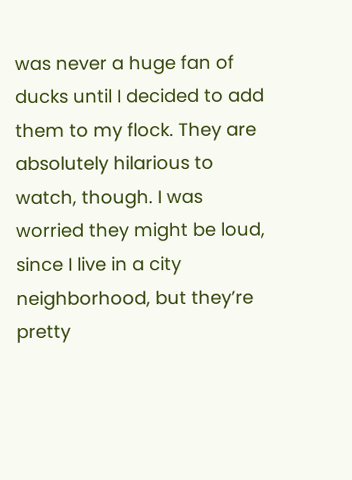was never a huge fan of ducks until I decided to add them to my flock. They are absolutely hilarious to watch, though. I was worried they might be loud, since I live in a city neighborhood, but they’re pretty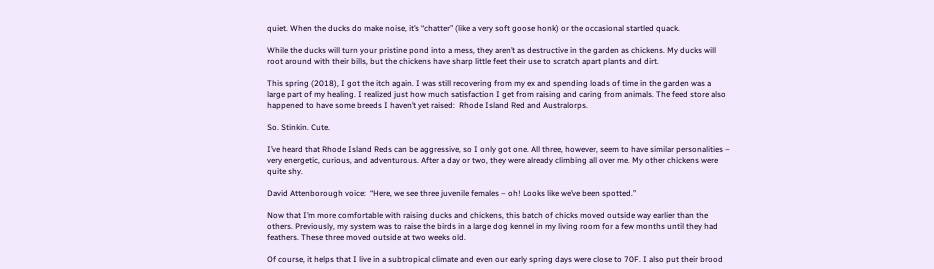quiet. When the ducks do make noise, it’s “chatter” (like a very soft goose honk) or the occasional startled quack.

While the ducks will turn your pristine pond into a mess, they aren’t as destructive in the garden as chickens. My ducks will root around with their bills, but the chickens have sharp little feet their use to scratch apart plants and dirt.

This spring (2018), I got the itch again. I was still recovering from my ex and spending loads of time in the garden was a large part of my healing. I realized just how much satisfaction I get from raising and caring from animals. The feed store also happened to have some breeds I haven’t yet raised:  Rhode Island Red and Australorps.

So. Stinkin. Cute.

I’ve heard that Rhode Island Reds can be aggressive, so I only got one. All three, however, seem to have similar personalities – very energetic, curious, and adventurous. After a day or two, they were already climbing all over me. My other chickens were quite shy.

David Attenborough voice:  “Here, we see three juvenile females – oh! Looks like we’ve been spotted.”

Now that I’m more comfortable with raising ducks and chickens, this batch of chicks moved outside way earlier than the others. Previously, my system was to raise the birds in a large dog kennel in my living room for a few months until they had feathers. These three moved outside at two weeks old.

Of course, it helps that I live in a subtropical climate and even our early spring days were close to 70F. I also put their brood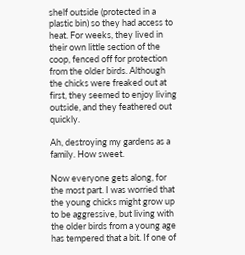shelf outside (protected in a plastic bin) so they had access to heat. For weeks, they lived in their own little section of the coop, fenced off for protection from the older birds. Although the chicks were freaked out at first, they seemed to enjoy living outside, and they feathered out quickly.

Ah, destroying my gardens as a family. How sweet.

Now everyone gets along, for the most part. I was worried that the young chicks might grow up to be aggressive, but living with the older birds from a young age has tempered that a bit. If one of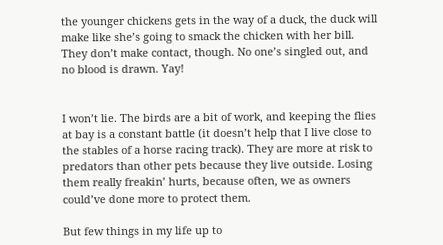the younger chickens gets in the way of a duck, the duck will make like she’s going to smack the chicken with her bill. They don’t make contact, though. No one’s singled out, and no blood is drawn. Yay!


I won’t lie. The birds are a bit of work, and keeping the flies at bay is a constant battle (it doesn’t help that I live close to the stables of a horse racing track). They are more at risk to predators than other pets because they live outside. Losing them really freakin’ hurts, because often, we as owners could’ve done more to protect them.

But few things in my life up to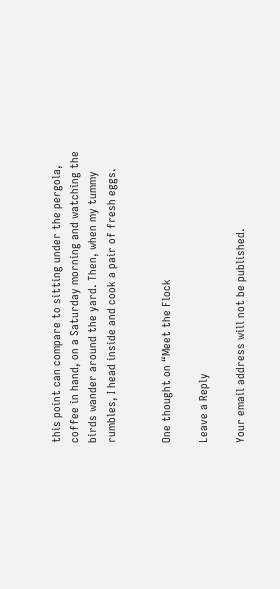this point can compare to sitting under the pergola, coffee in hand, on a Saturday morning and watching the birds wander around the yard. Then, when my tummy rumbles, I head inside and cook a pair of fresh eggs.


One thought on “Meet the Flock

Leave a Reply

Your email address will not be published.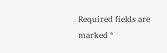Required fields are marked *